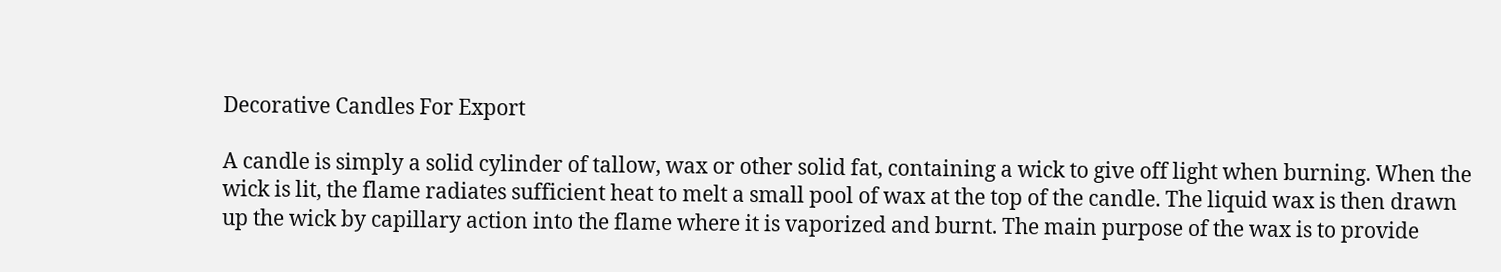Decorative Candles For Export

A candle is simply a solid cylinder of tallow, wax or other solid fat, containing a wick to give off light when burning. When the wick is lit, the flame radiates sufficient heat to melt a small pool of wax at the top of the candle. The liquid wax is then drawn up the wick by capillary action into the flame where it is vaporized and burnt. The main purpose of the wax is to provide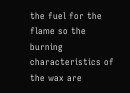the fuel for the flame so the burning characteristics of the wax are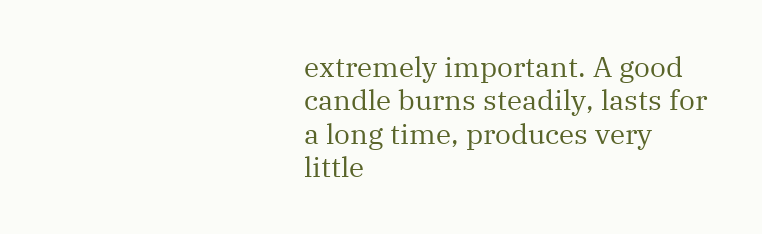extremely important. A good candle burns steadily, lasts for a long time, produces very little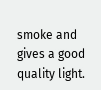smoke and gives a good quality light.